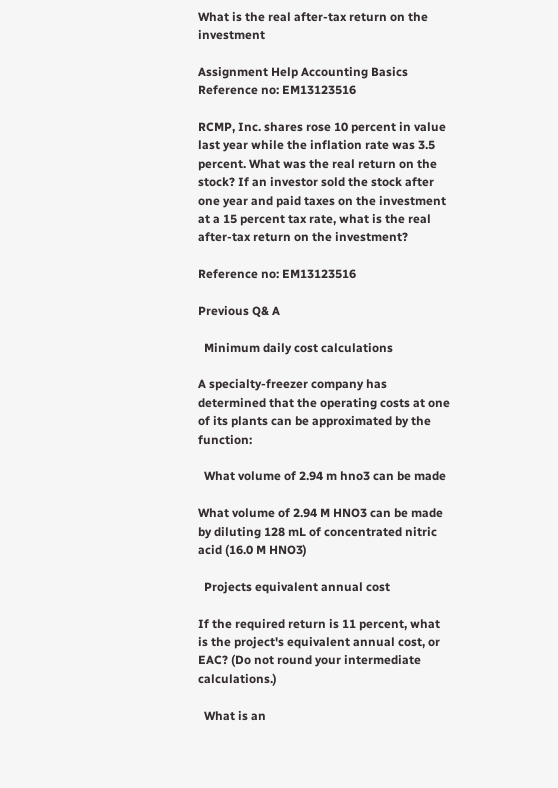What is the real after-tax return on the investment

Assignment Help Accounting Basics
Reference no: EM13123516

RCMP, Inc. shares rose 10 percent in value last year while the inflation rate was 3.5 percent. What was the real return on the stock? If an investor sold the stock after one year and paid taxes on the investment at a 15 percent tax rate, what is the real after-tax return on the investment?

Reference no: EM13123516

Previous Q& A

  Minimum daily cost calculations

A specialty-freezer company has determined that the operating costs at one of its plants can be approximated by the function:

  What volume of 2.94 m hno3 can be made

What volume of 2.94 M HNO3 can be made by diluting 128 mL of concentrated nitric acid (16.0 M HNO3)

  Projects equivalent annual cost

If the required return is 11 percent, what is the project's equivalent annual cost, or EAC? (Do not round your intermediate calculations.)

  What is an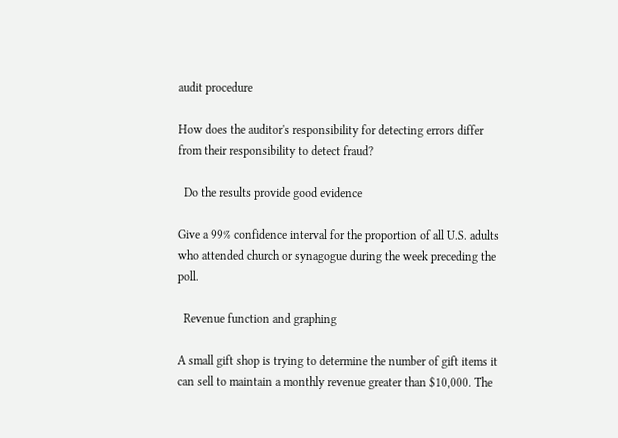audit procedure

How does the auditor's responsibility for detecting errors differ from their responsibility to detect fraud?

  Do the results provide good evidence

Give a 99% confidence interval for the proportion of all U.S. adults who attended church or synagogue during the week preceding the poll.

  Revenue function and graphing

A small gift shop is trying to determine the number of gift items it can sell to maintain a monthly revenue greater than $10,000. The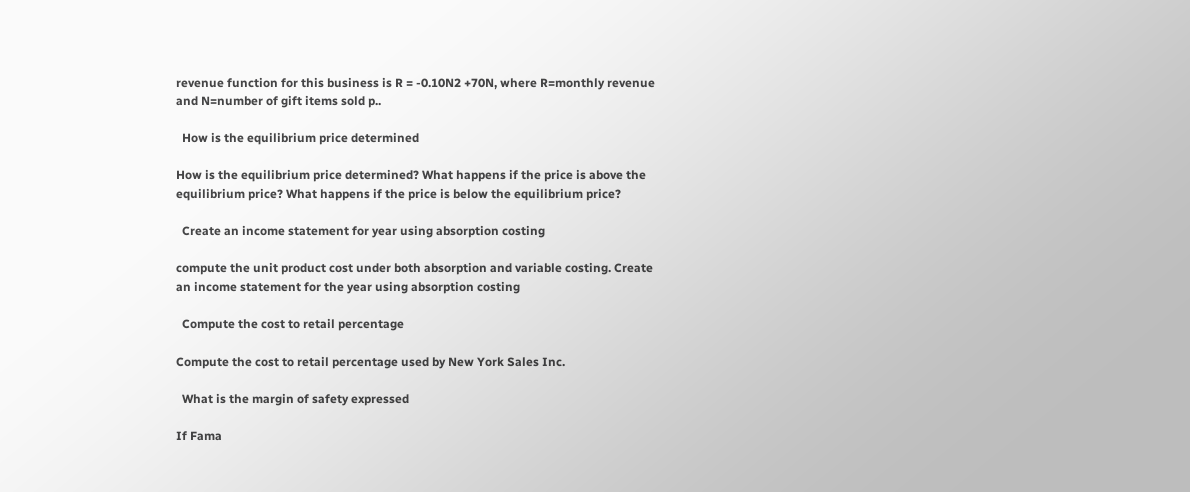revenue function for this business is R = -0.10N2 +70N, where R=monthly revenue and N=number of gift items sold p..

  How is the equilibrium price determined

How is the equilibrium price determined? What happens if the price is above the equilibrium price? What happens if the price is below the equilibrium price?

  Create an income statement for year using absorption costing

compute the unit product cost under both absorption and variable costing. Create an income statement for the year using absorption costing

  Compute the cost to retail percentage

Compute the cost to retail percentage used by New York Sales Inc.

  What is the margin of safety expressed

If Fama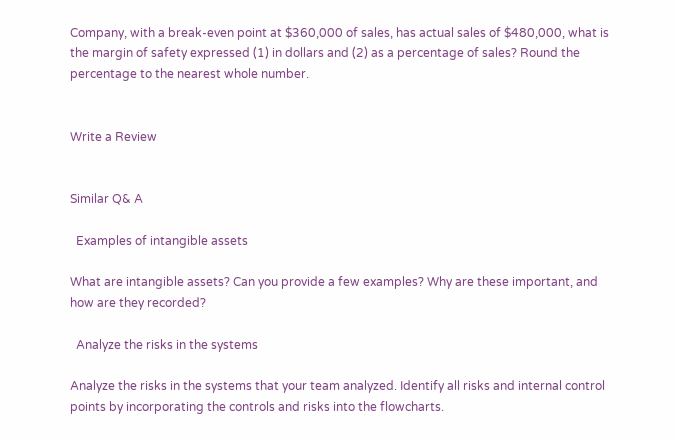Company, with a break-even point at $360,000 of sales, has actual sales of $480,000, what is the margin of safety expressed (1) in dollars and (2) as a percentage of sales? Round the percentage to the nearest whole number.


Write a Review


Similar Q& A

  Examples of intangible assets

What are intangible assets? Can you provide a few examples? Why are these important, and how are they recorded?

  Analyze the risks in the systems

Analyze the risks in the systems that your team analyzed. Identify all risks and internal control points by incorporating the controls and risks into the flowcharts.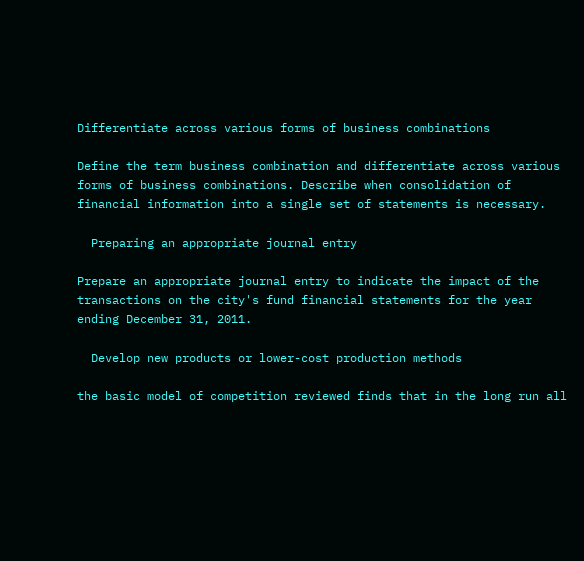Differentiate across various forms of business combinations

Define the term business combination and differentiate across various forms of business combinations. Describe when consolidation of financial information into a single set of statements is necessary.

  Preparing an appropriate journal entry

Prepare an appropriate journal entry to indicate the impact of the transactions on the city's fund financial statements for the year ending December 31, 2011.

  Develop new products or lower-cost production methods

the basic model of competition reviewed finds that in the long run all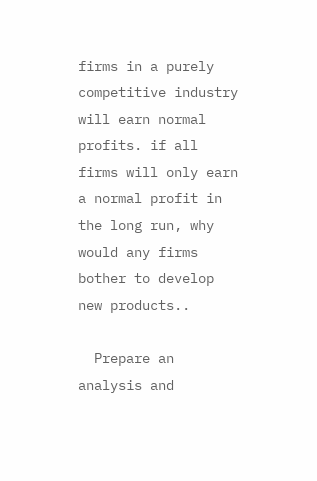firms in a purely competitive industry will earn normal profits. if all firms will only earn a normal profit in the long run, why would any firms bother to develop new products..

  Prepare an analysis and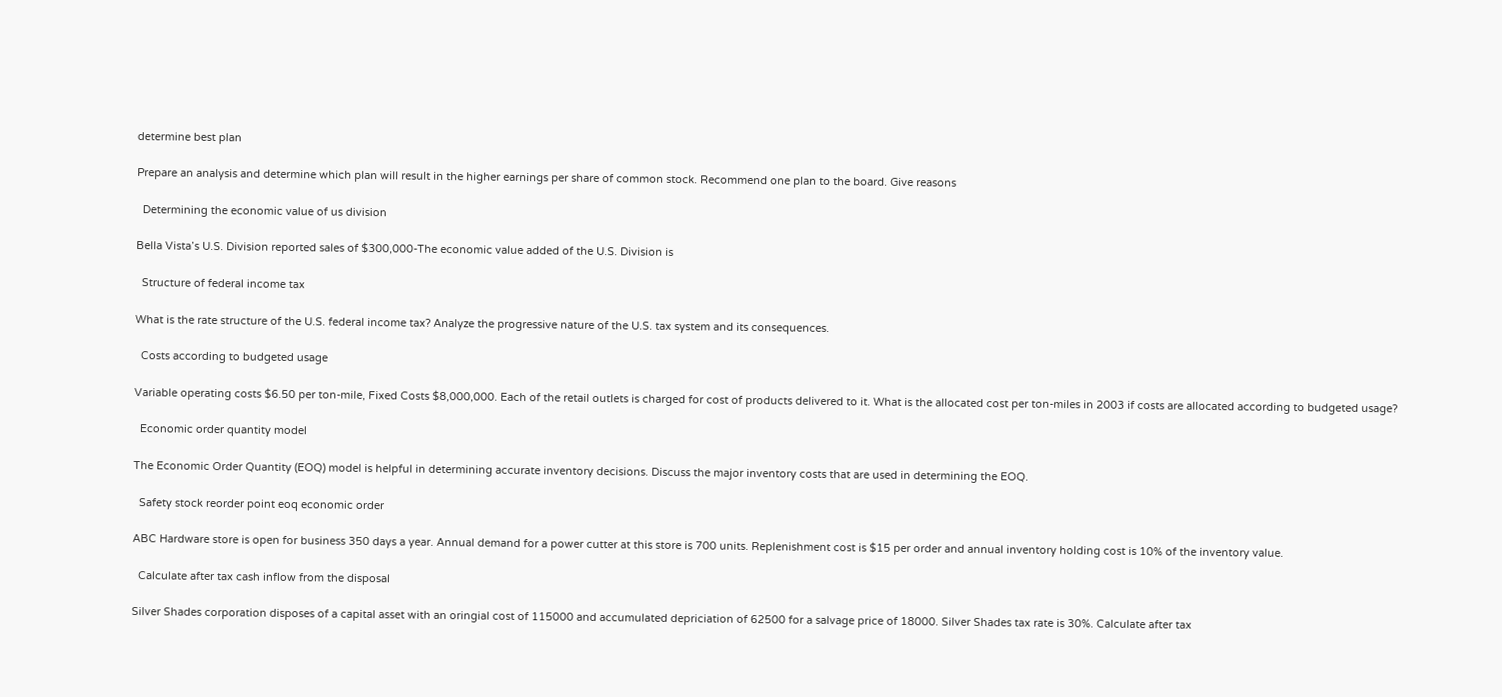determine best plan

Prepare an analysis and determine which plan will result in the higher earnings per share of common stock. Recommend one plan to the board. Give reasons

  Determining the economic value of us division

Bella Vista’s U.S. Division reported sales of $300,000-The economic value added of the U.S. Division is

  Structure of federal income tax

What is the rate structure of the U.S. federal income tax? Analyze the progressive nature of the U.S. tax system and its consequences.

  Costs according to budgeted usage

Variable operating costs $6.50 per ton-mile, Fixed Costs $8,000,000. Each of the retail outlets is charged for cost of products delivered to it. What is the allocated cost per ton-miles in 2003 if costs are allocated according to budgeted usage?

  Economic order quantity model

The Economic Order Quantity (EOQ) model is helpful in determining accurate inventory decisions. Discuss the major inventory costs that are used in determining the EOQ.

  Safety stock reorder point eoq economic order

ABC Hardware store is open for business 350 days a year. Annual demand for a power cutter at this store is 700 units. Replenishment cost is $15 per order and annual inventory holding cost is 10% of the inventory value.

  Calculate after tax cash inflow from the disposal

Silver Shades corporation disposes of a capital asset with an oringial cost of 115000 and accumulated depriciation of 62500 for a salvage price of 18000. Silver Shades tax rate is 30%. Calculate after tax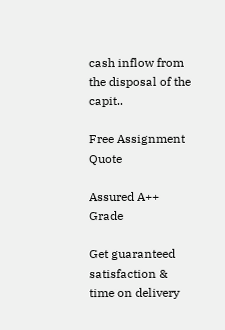cash inflow from the disposal of the capit..

Free Assignment Quote

Assured A++ Grade

Get guaranteed satisfaction & time on delivery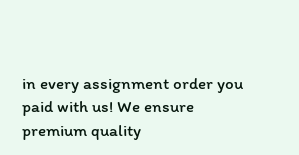in every assignment order you paid with us! We ensure premium quality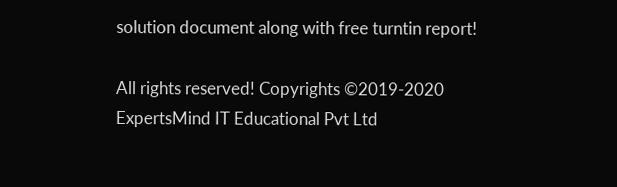solution document along with free turntin report!

All rights reserved! Copyrights ©2019-2020 ExpertsMind IT Educational Pvt Ltd